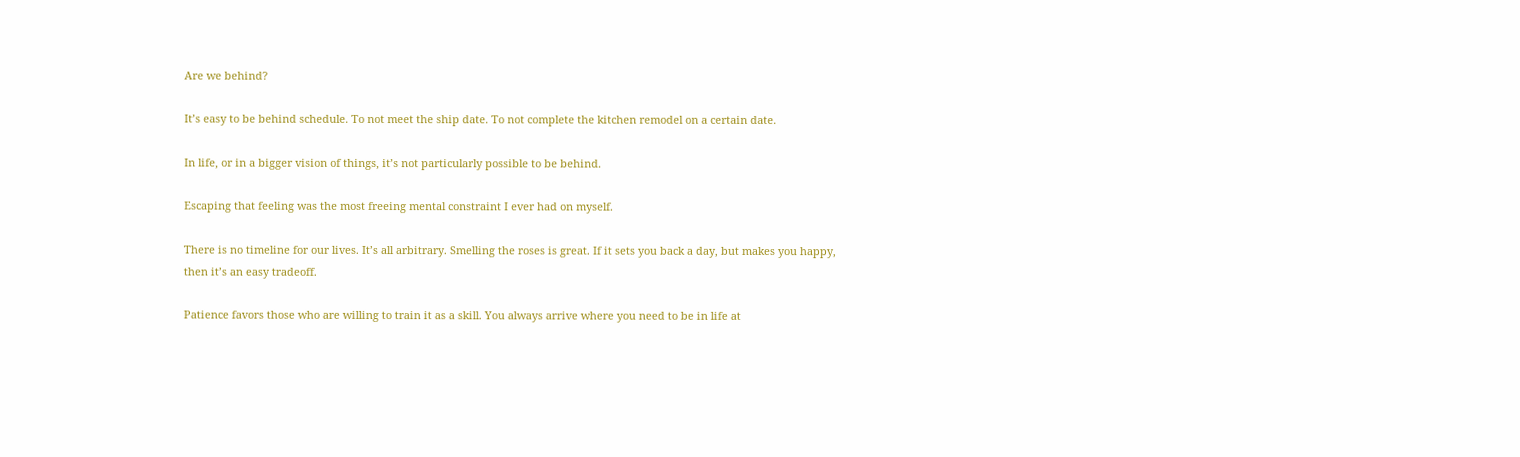Are we behind?

It’s easy to be behind schedule. To not meet the ship date. To not complete the kitchen remodel on a certain date.

In life, or in a bigger vision of things, it’s not particularly possible to be behind.

Escaping that feeling was the most freeing mental constraint I ever had on myself.

There is no timeline for our lives. It’s all arbitrary. Smelling the roses is great. If it sets you back a day, but makes you happy, then it’s an easy tradeoff.

Patience favors those who are willing to train it as a skill. You always arrive where you need to be in life at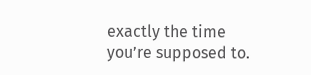exactly the time you’re supposed to.